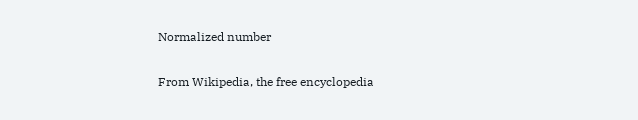Normalized number

From Wikipedia, the free encyclopedia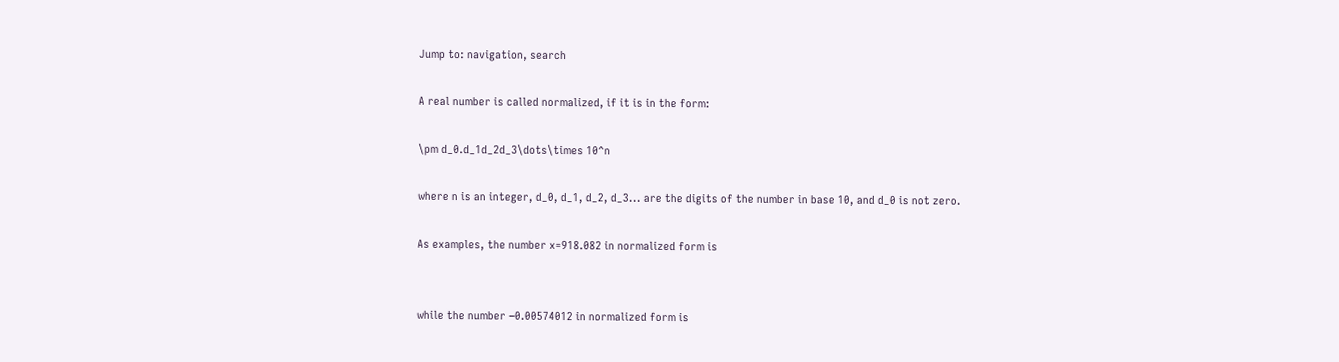Jump to: navigation, search

A real number is called normalized, if it is in the form:

\pm d_0.d_1d_2d_3\dots\times 10^n

where n is an integer, d_0, d_1, d_2, d_3... are the digits of the number in base 10, and d_0 is not zero.

As examples, the number x=918.082 in normalized form is


while the number −0.00574012 in normalized form is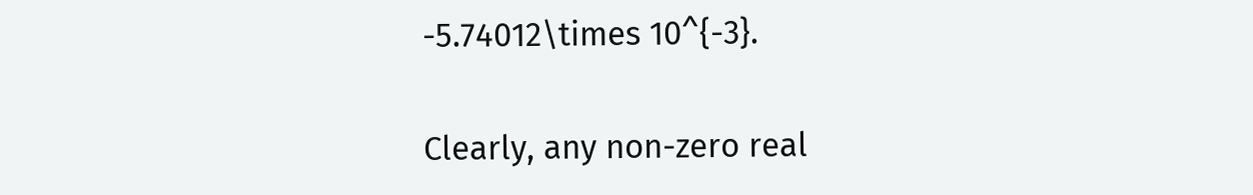-5.74012\times 10^{-3}.

Clearly, any non-zero real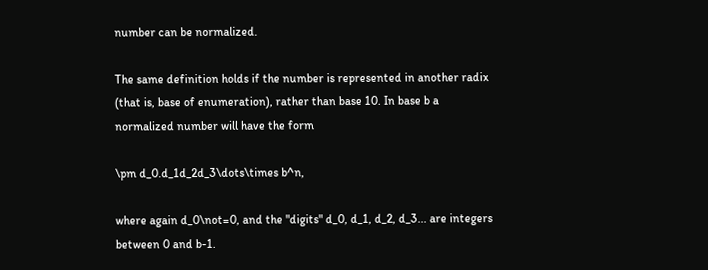number can be normalized.

The same definition holds if the number is represented in another radix (that is, base of enumeration), rather than base 10. In base b a normalized number will have the form

\pm d_0.d_1d_2d_3\dots\times b^n,

where again d_0\not=0, and the "digits" d_0, d_1, d_2, d_3... are integers between 0 and b-1.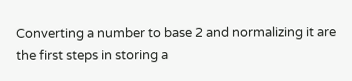Converting a number to base 2 and normalizing it are the first steps in storing a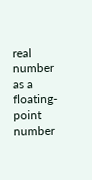real number as a floating-point number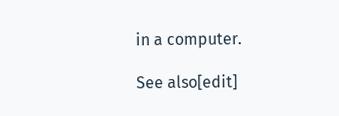in a computer.

See also[edit]